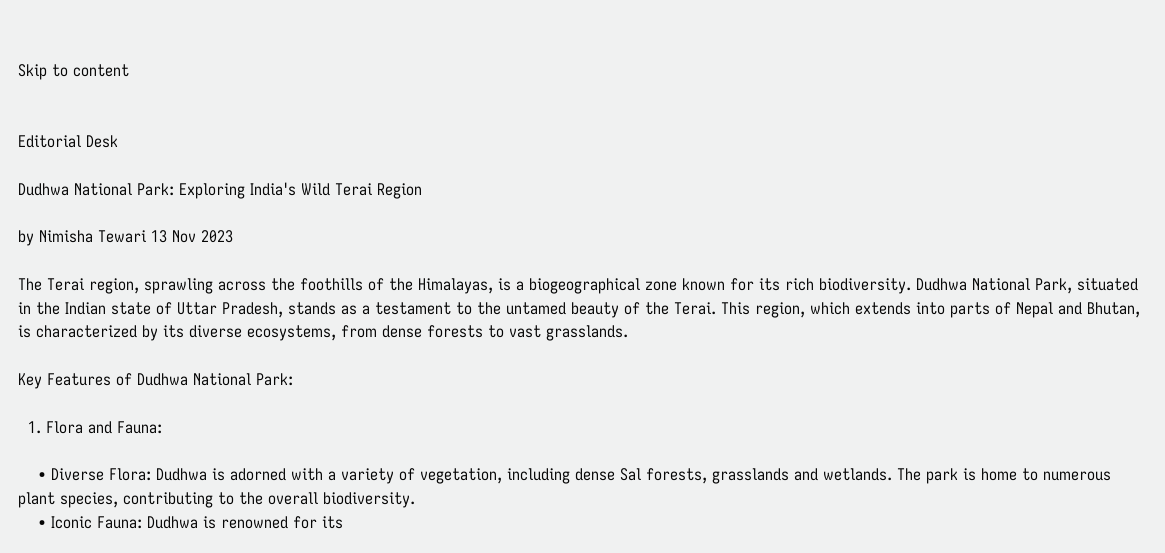Skip to content


Editorial Desk

Dudhwa National Park: Exploring India's Wild Terai Region

by Nimisha Tewari 13 Nov 2023

The Terai region, sprawling across the foothills of the Himalayas, is a biogeographical zone known for its rich biodiversity. Dudhwa National Park, situated in the Indian state of Uttar Pradesh, stands as a testament to the untamed beauty of the Terai. This region, which extends into parts of Nepal and Bhutan, is characterized by its diverse ecosystems, from dense forests to vast grasslands.

Key Features of Dudhwa National Park:

  1. Flora and Fauna:

    • Diverse Flora: Dudhwa is adorned with a variety of vegetation, including dense Sal forests, grasslands and wetlands. The park is home to numerous plant species, contributing to the overall biodiversity.
    • Iconic Fauna: Dudhwa is renowned for its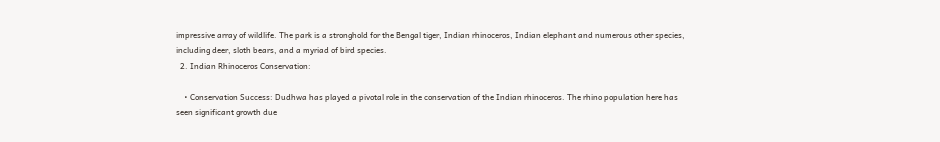impressive array of wildlife. The park is a stronghold for the Bengal tiger, Indian rhinoceros, Indian elephant and numerous other species, including deer, sloth bears, and a myriad of bird species.
  2. Indian Rhinoceros Conservation:

    • Conservation Success: Dudhwa has played a pivotal role in the conservation of the Indian rhinoceros. The rhino population here has seen significant growth due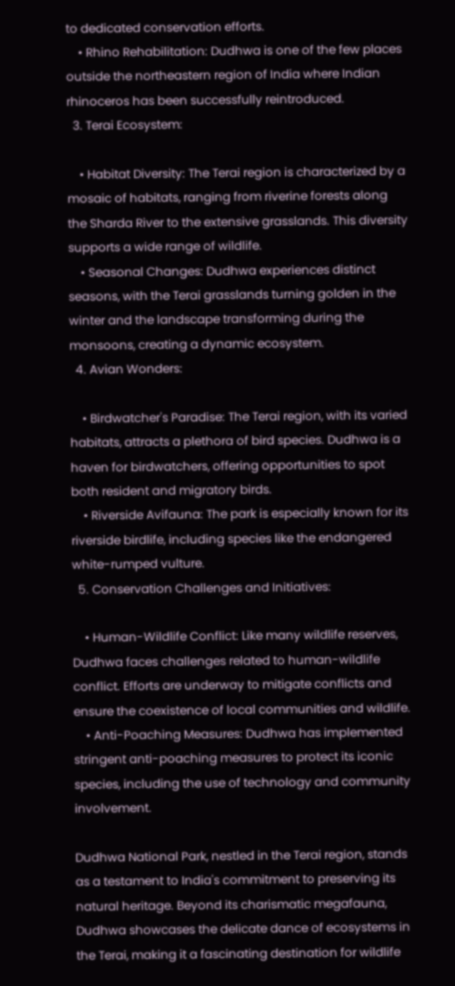to dedicated conservation efforts.
    • Rhino Rehabilitation: Dudhwa is one of the few places outside the northeastern region of India where Indian rhinoceros has been successfully reintroduced.
  3. Terai Ecosystem:

    • Habitat Diversity: The Terai region is characterized by a mosaic of habitats, ranging from riverine forests along the Sharda River to the extensive grasslands. This diversity supports a wide range of wildlife.
    • Seasonal Changes: Dudhwa experiences distinct seasons, with the Terai grasslands turning golden in the winter and the landscape transforming during the monsoons, creating a dynamic ecosystem.
  4. Avian Wonders:

    • Birdwatcher's Paradise: The Terai region, with its varied habitats, attracts a plethora of bird species. Dudhwa is a haven for birdwatchers, offering opportunities to spot both resident and migratory birds.
    • Riverside Avifauna: The park is especially known for its riverside birdlife, including species like the endangered white-rumped vulture.
  5. Conservation Challenges and Initiatives:

    • Human-Wildlife Conflict: Like many wildlife reserves, Dudhwa faces challenges related to human-wildlife conflict. Efforts are underway to mitigate conflicts and ensure the coexistence of local communities and wildlife.
    • Anti-Poaching Measures: Dudhwa has implemented stringent anti-poaching measures to protect its iconic species, including the use of technology and community involvement.

Dudhwa National Park, nestled in the Terai region, stands as a testament to India's commitment to preserving its natural heritage. Beyond its charismatic megafauna, Dudhwa showcases the delicate dance of ecosystems in the Terai, making it a fascinating destination for wildlife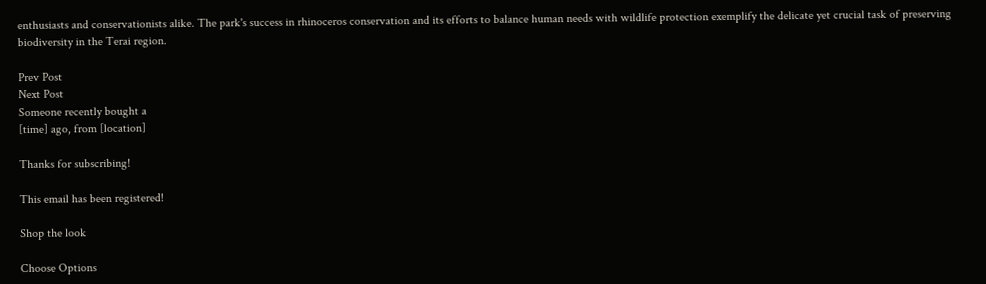enthusiasts and conservationists alike. The park's success in rhinoceros conservation and its efforts to balance human needs with wildlife protection exemplify the delicate yet crucial task of preserving biodiversity in the Terai region.

Prev Post
Next Post
Someone recently bought a
[time] ago, from [location]

Thanks for subscribing!

This email has been registered!

Shop the look

Choose Options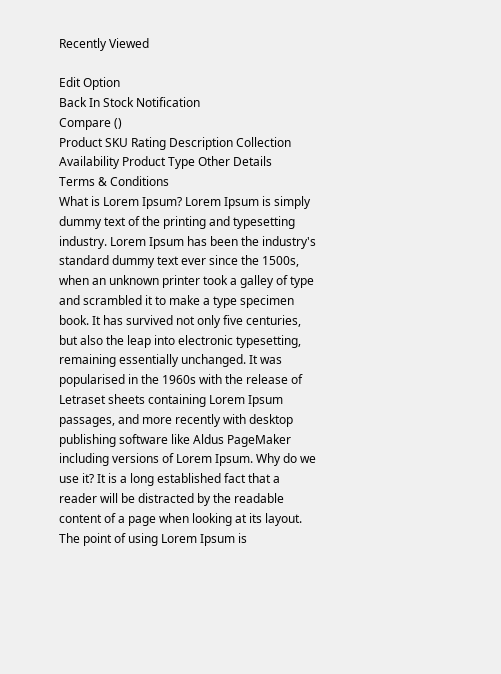Recently Viewed

Edit Option
Back In Stock Notification
Compare ()
Product SKU Rating Description Collection Availability Product Type Other Details
Terms & Conditions
What is Lorem Ipsum? Lorem Ipsum is simply dummy text of the printing and typesetting industry. Lorem Ipsum has been the industry's standard dummy text ever since the 1500s, when an unknown printer took a galley of type and scrambled it to make a type specimen book. It has survived not only five centuries, but also the leap into electronic typesetting, remaining essentially unchanged. It was popularised in the 1960s with the release of Letraset sheets containing Lorem Ipsum passages, and more recently with desktop publishing software like Aldus PageMaker including versions of Lorem Ipsum. Why do we use it? It is a long established fact that a reader will be distracted by the readable content of a page when looking at its layout. The point of using Lorem Ipsum is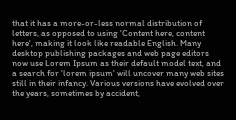that it has a more-or-less normal distribution of letters, as opposed to using 'Content here, content here', making it look like readable English. Many desktop publishing packages and web page editors now use Lorem Ipsum as their default model text, and a search for 'lorem ipsum' will uncover many web sites still in their infancy. Various versions have evolved over the years, sometimes by accident,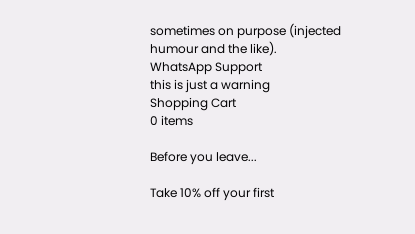sometimes on purpose (injected humour and the like).
WhatsApp Support
this is just a warning
Shopping Cart
0 items

Before you leave...

Take 10% off your first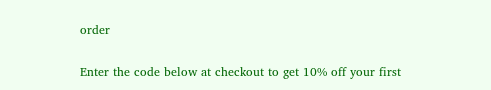order


Enter the code below at checkout to get 10% off your first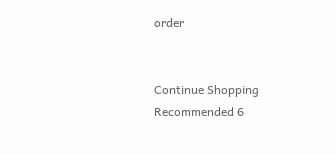order


Continue Shopping
Recommended 6